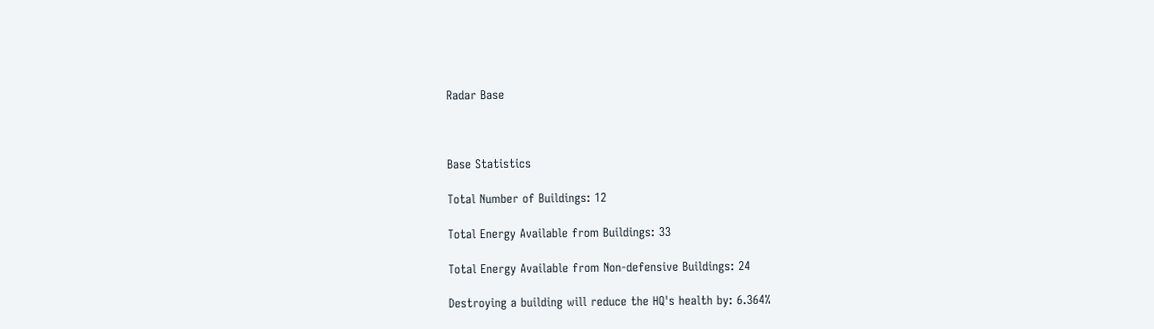Radar Base



Base Statistics

Total Number of Buildings: 12

Total Energy Available from Buildings: 33

Total Energy Available from Non-defensive Buildings: 24

Destroying a building will reduce the HQ's health by: 6.364%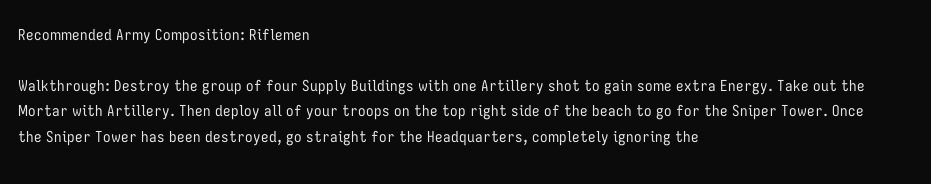Recommended Army Composition: Riflemen

Walkthrough: Destroy the group of four Supply Buildings with one Artillery shot to gain some extra Energy. Take out the Mortar with Artillery. Then deploy all of your troops on the top right side of the beach to go for the Sniper Tower. Once the Sniper Tower has been destroyed, go straight for the Headquarters, completely ignoring the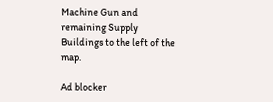Machine Gun and remaining Supply Buildings to the left of the map.

Ad blocker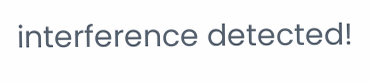interference detected!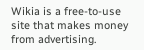Wikia is a free-to-use site that makes money from advertising.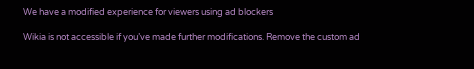We have a modified experience for viewers using ad blockers

Wikia is not accessible if you’ve made further modifications. Remove the custom ad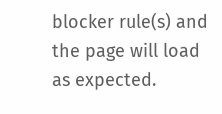blocker rule(s) and the page will load as expected.